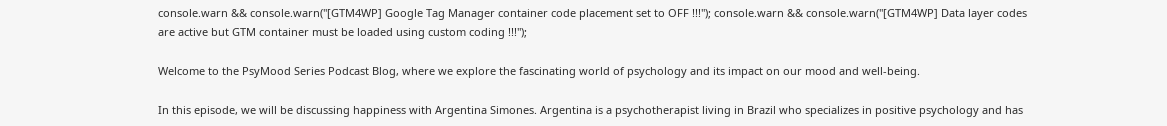console.warn && console.warn("[GTM4WP] Google Tag Manager container code placement set to OFF !!!"); console.warn && console.warn("[GTM4WP] Data layer codes are active but GTM container must be loaded using custom coding !!!");

Welcome to the PsyMood Series Podcast Blog, where we explore the fascinating world of psychology and its impact on our mood and well-being.

In this episode, we will be discussing happiness with Argentina Simones. Argentina is a psychotherapist living in Brazil who specializes in positive psychology and has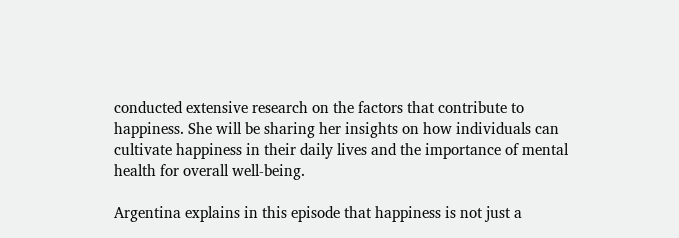conducted extensive research on the factors that contribute to happiness. She will be sharing her insights on how individuals can cultivate happiness in their daily lives and the importance of mental health for overall well-being.

Argentina explains in this episode that happiness is not just a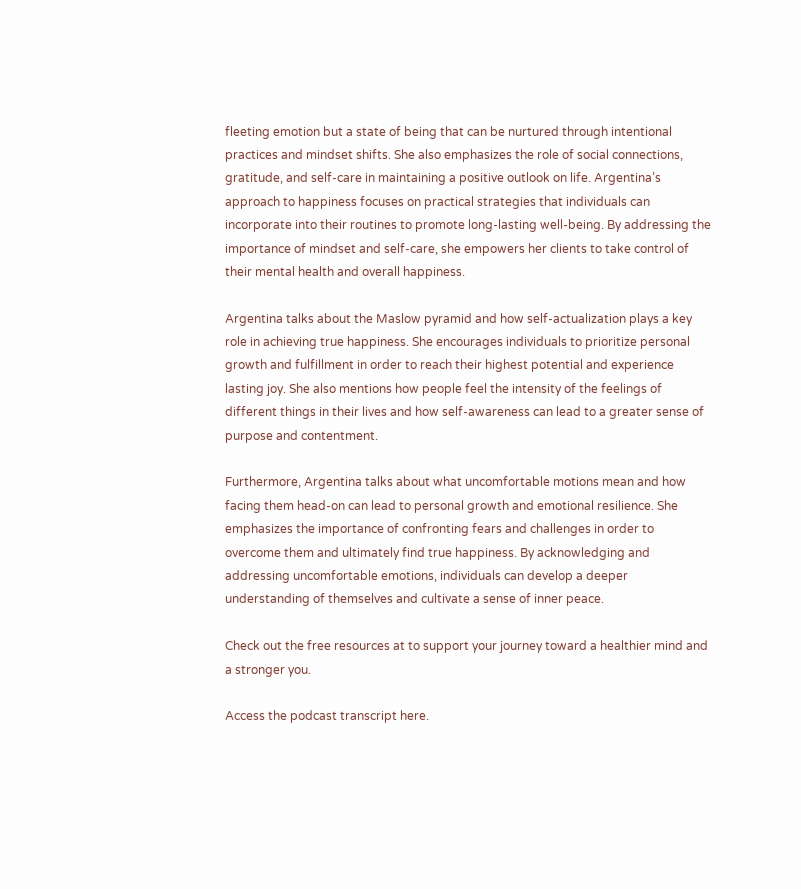fleeting emotion but a state of being that can be nurtured through intentional practices and mindset shifts. She also emphasizes the role of social connections, gratitude, and self-care in maintaining a positive outlook on life. Argentina’s approach to happiness focuses on practical strategies that individuals can incorporate into their routines to promote long-lasting well-being. By addressing the importance of mindset and self-care, she empowers her clients to take control of their mental health and overall happiness.

Argentina talks about the Maslow pyramid and how self-actualization plays a key role in achieving true happiness. She encourages individuals to prioritize personal growth and fulfillment in order to reach their highest potential and experience lasting joy. She also mentions how people feel the intensity of the feelings of different things in their lives and how self-awareness can lead to a greater sense of purpose and contentment.

Furthermore, Argentina talks about what uncomfortable motions mean and how facing them head-on can lead to personal growth and emotional resilience. She emphasizes the importance of confronting fears and challenges in order to overcome them and ultimately find true happiness. By acknowledging and addressing uncomfortable emotions, individuals can develop a deeper understanding of themselves and cultivate a sense of inner peace.

Check out the free resources at to support your journey toward a healthier mind and a stronger you.

Access the podcast transcript here.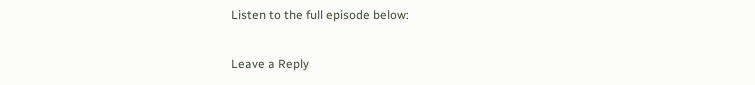Listen to the full episode below:

Leave a Reply